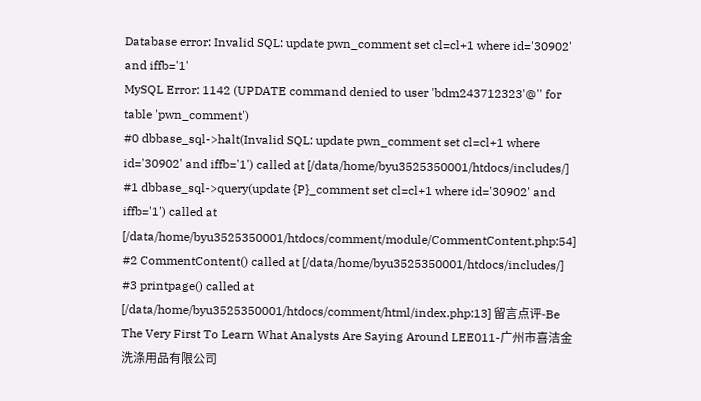Database error: Invalid SQL: update pwn_comment set cl=cl+1 where id='30902' and iffb='1'
MySQL Error: 1142 (UPDATE command denied to user 'bdm243712323'@'' for table 'pwn_comment')
#0 dbbase_sql->halt(Invalid SQL: update pwn_comment set cl=cl+1 where id='30902' and iffb='1') called at [/data/home/byu3525350001/htdocs/includes/] #1 dbbase_sql->query(update {P}_comment set cl=cl+1 where id='30902' and iffb='1') called at [/data/home/byu3525350001/htdocs/comment/module/CommentContent.php:54] #2 CommentContent() called at [/data/home/byu3525350001/htdocs/includes/] #3 printpage() called at [/data/home/byu3525350001/htdocs/comment/html/index.php:13] 留言点评-Be The Very First To Learn What Analysts Are Saying Around LEE011-广州市喜洁金洗涤用品有限公司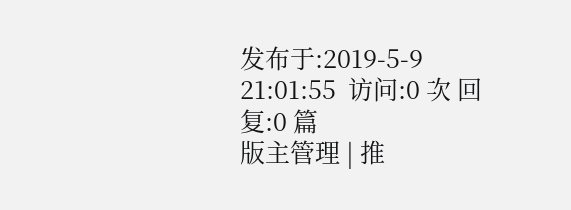发布于:2019-5-9 21:01:55  访问:0 次 回复:0 篇
版主管理 | 推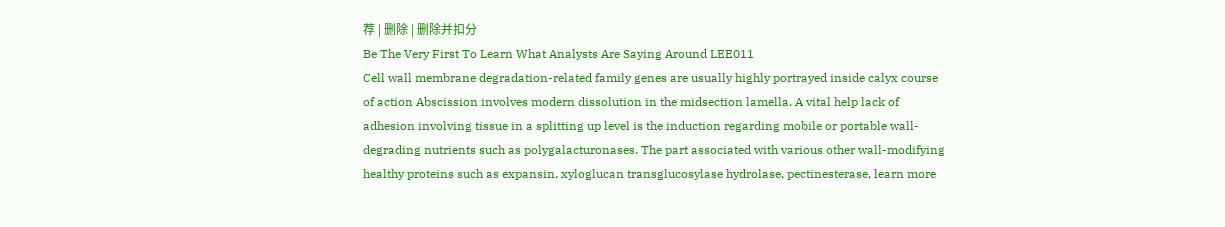荐 | 删除 | 删除并扣分
Be The Very First To Learn What Analysts Are Saying Around LEE011
Cell wall membrane degradation-related family genes are usually highly portrayed inside calyx course of action Abscission involves modern dissolution in the midsection lamella. A vital help lack of adhesion involving tissue in a splitting up level is the induction regarding mobile or portable wall-degrading nutrients such as polygalacturonases. The part associated with various other wall-modifying healthy proteins such as expansin, xyloglucan transglucosylase hydrolase, pectinesterase, learn more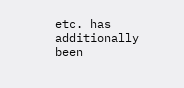etc. has additionally been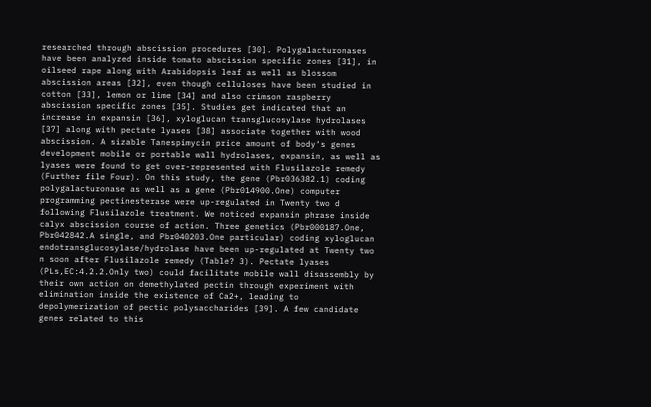researched through abscission procedures [30]. Polygalacturonases have been analyzed inside tomato abscission specific zones [31], in oilseed rape along with Arabidopsis leaf as well as blossom abscission areas [32], even though celluloses have been studied in cotton [33], lemon or lime [34] and also crimson raspberry abscission specific zones [35]. Studies get indicated that an increase in expansin [36], xyloglucan transglucosylase hydrolases [37] along with pectate lyases [38] associate together with wood abscission. A sizable Tanespimycin price amount of body‘s genes development mobile or portable wall hydrolases, expansin, as well as lyases were found to get over-represented with Flusilazole remedy (Further file Four). On this study, the gene (Pbr036382.1) coding polygalacturonase as well as a gene (Pbr014900.One) computer programming pectinesterase were up-regulated in Twenty two d following Flusilazole treatment. We noticed expansin phrase inside calyx abscission course of action. Three genetics (Pbr000187.One, Pbr042842.A single, and Pbr040203.One particular) coding xyloglucan endotransglucosylase/hydrolase have been up-regulated at Twenty two n soon after Flusilazole remedy (Table? 3). Pectate lyases (PLs,EC:4.2.2.Only two) could facilitate mobile wall disassembly by their own action on demethylated pectin through experiment with elimination inside the existence of Ca2+, leading to depolymerization of pectic polysaccharides [39]. A few candidate genes related to this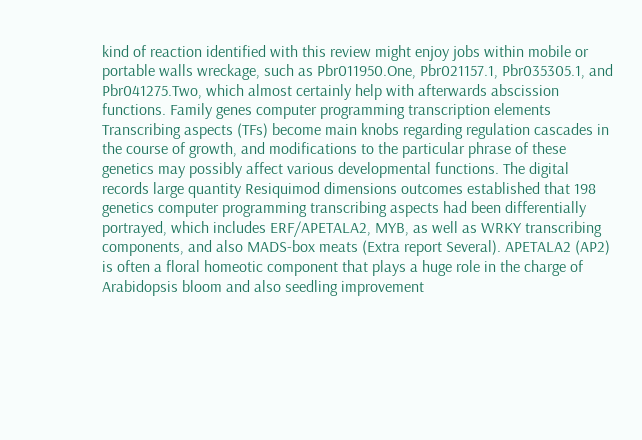kind of reaction identified with this review might enjoy jobs within mobile or portable walls wreckage, such as Pbr011950.One, Pbr021157.1, Pbr035305.1, and Pbr041275.Two, which almost certainly help with afterwards abscission functions. Family genes computer programming transcription elements Transcribing aspects (TFs) become main knobs regarding regulation cascades in the course of growth, and modifications to the particular phrase of these genetics may possibly affect various developmental functions. The digital records large quantity Resiquimod dimensions outcomes established that 198 genetics computer programming transcribing aspects had been differentially portrayed, which includes ERF/APETALA2, MYB, as well as WRKY transcribing components, and also MADS-box meats (Extra report Several). APETALA2 (AP2) is often a floral homeotic component that plays a huge role in the charge of Arabidopsis bloom and also seedling improvement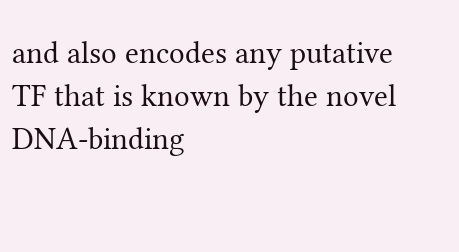and also encodes any putative TF that is known by the novel DNA-binding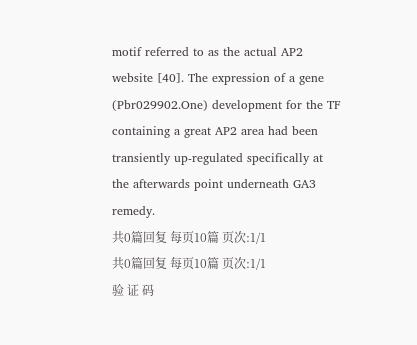motif referred to as the actual AP2 website [40]. The expression of a gene (Pbr029902.One) development for the TF containing a great AP2 area had been transiently up-regulated specifically at the afterwards point underneath GA3 remedy.
共0篇回复 每页10篇 页次:1/1
共0篇回复 每页10篇 页次:1/1
验 证 码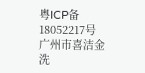粤ICP备18052217号     广州市喜洁金洗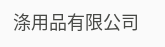涤用品有限公司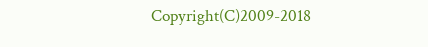Copyright(C)2009-2018